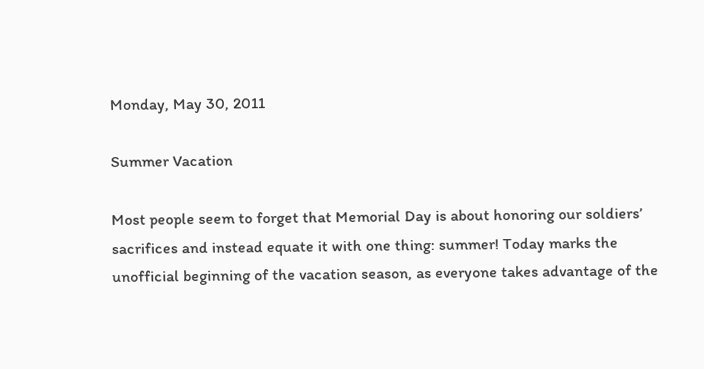Monday, May 30, 2011

Summer Vacation

Most people seem to forget that Memorial Day is about honoring our soldiers’ sacrifices and instead equate it with one thing: summer! Today marks the unofficial beginning of the vacation season, as everyone takes advantage of the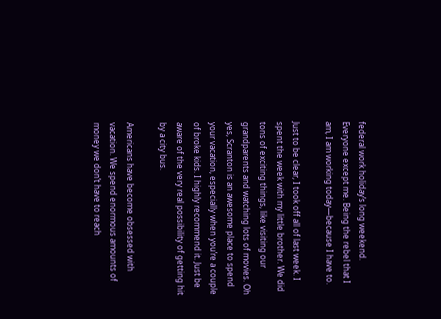federal work holiday’s long weekend. Everyone except me. Being the rebel that I am, I am working today—because I have to.

Just to be clear, I took off all of last week. I spent the week with my little brother. We did tons of exciting things, like visiting our grandparents and watching lots of movies. Oh yes, Scranton is an awesome place to spend your vacation, especially when you’re a couple of broke kids. I highly recommend it. Just be aware of the very real possibility of getting hit by a city bus.

Americans have become obsessed with vacation. We spend enormous amounts of money we don’t have to reach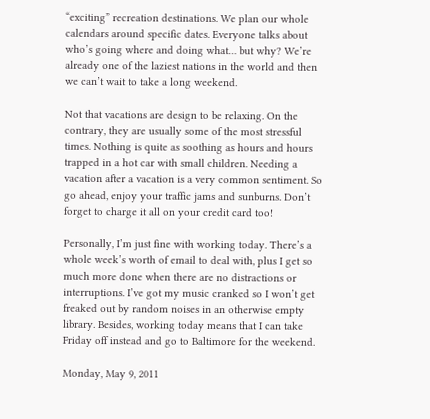“exciting” recreation destinations. We plan our whole calendars around specific dates. Everyone talks about who’s going where and doing what… but why? We’re already one of the laziest nations in the world and then we can’t wait to take a long weekend.

Not that vacations are design to be relaxing. On the contrary, they are usually some of the most stressful times. Nothing is quite as soothing as hours and hours trapped in a hot car with small children. Needing a vacation after a vacation is a very common sentiment. So go ahead, enjoy your traffic jams and sunburns. Don’t forget to charge it all on your credit card too!

Personally, I’m just fine with working today. There’s a whole week’s worth of email to deal with, plus I get so much more done when there are no distractions or interruptions. I’ve got my music cranked so I won’t get freaked out by random noises in an otherwise empty library. Besides, working today means that I can take Friday off instead and go to Baltimore for the weekend.

Monday, May 9, 2011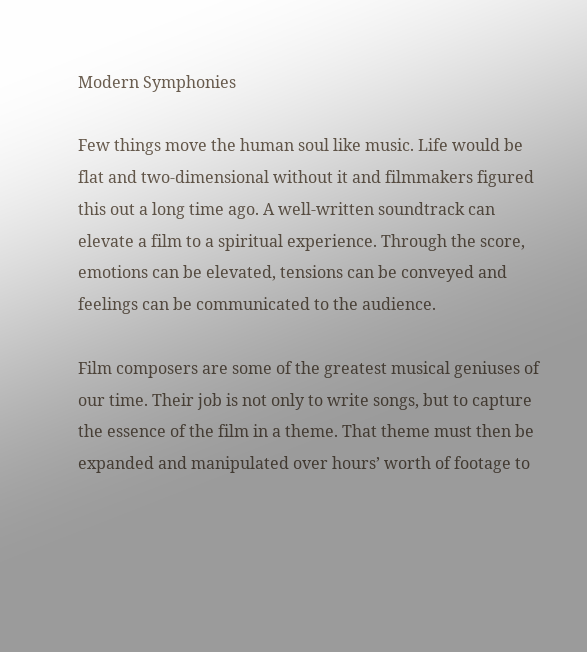Modern Symphonies

Few things move the human soul like music. Life would be flat and two-dimensional without it and filmmakers figured this out a long time ago. A well-written soundtrack can elevate a film to a spiritual experience. Through the score, emotions can be elevated, tensions can be conveyed and feelings can be communicated to the audience.

Film composers are some of the greatest musical geniuses of our time. Their job is not only to write songs, but to capture the essence of the film in a theme. That theme must then be expanded and manipulated over hours’ worth of footage to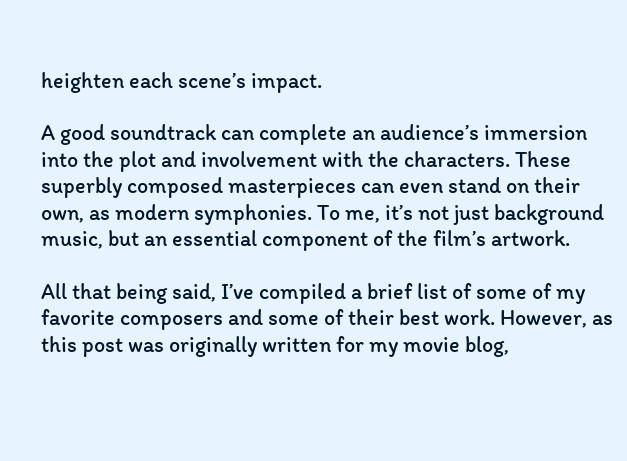heighten each scene’s impact.

A good soundtrack can complete an audience’s immersion into the plot and involvement with the characters. These superbly composed masterpieces can even stand on their own, as modern symphonies. To me, it’s not just background music, but an essential component of the film’s artwork.

All that being said, I’ve compiled a brief list of some of my favorite composers and some of their best work. However, as this post was originally written for my movie blog,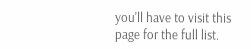you'll have to visit this page for the full list.